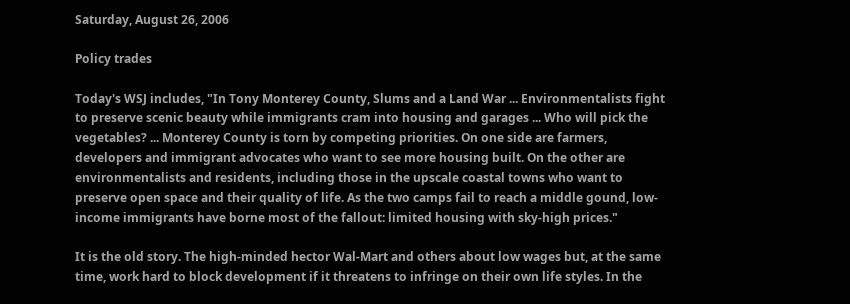Saturday, August 26, 2006

Policy trades

Today's WSJ includes, "In Tony Monterey County, Slums and a Land War ... Environmentalists fight to preserve scenic beauty while immigrants cram into housing and garages ... Who will pick the vegetables? ... Monterey County is torn by competing priorities. On one side are farmers, developers and immigrant advocates who want to see more housing built. On the other are environmentalists and residents, including those in the upscale coastal towns who want to preserve open space and their quality of life. As the two camps fail to reach a middle gound, low-income immigrants have borne most of the fallout: limited housing with sky-high prices."

It is the old story. The high-minded hector Wal-Mart and others about low wages but, at the same time, work hard to block development if it threatens to infringe on their own life styles. In the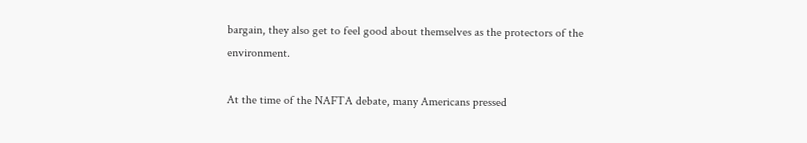bargain, they also get to feel good about themselves as the protectors of the environment.

At the time of the NAFTA debate, many Americans pressed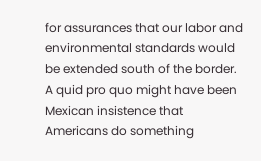for assurances that our labor and environmental standards would be extended south of the border. A quid pro quo might have been Mexican insistence that Americans do something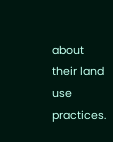about their land use practices.